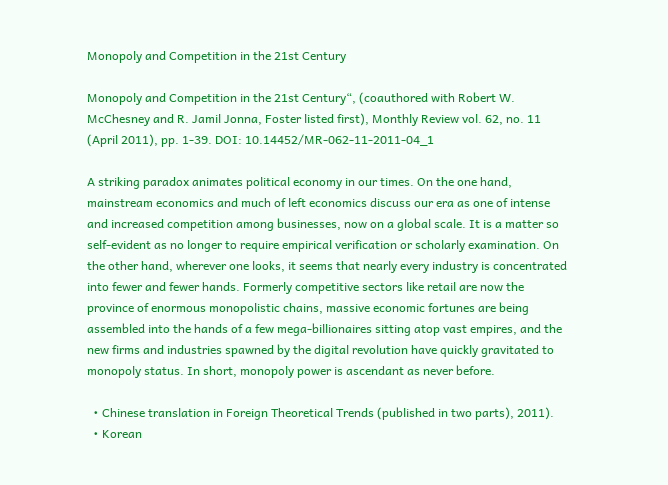Monopoly and Competition in the 21st Century

Monopoly and Competition in the 21st Century“, (coauthored with Robert W. McChesney and R. Jamil Jonna, Foster listed first), Monthly Review vol. 62, no. 11 (April 2011), pp. 1-39. DOI: 10.14452/MR-062-11-2011-04_1

A striking paradox animates political economy in our times. On the one hand, mainstream economics and much of left economics discuss our era as one of intense and increased competition among businesses, now on a global scale. It is a matter so self-evident as no longer to require empirical verification or scholarly examination. On the other hand, wherever one looks, it seems that nearly every industry is concentrated into fewer and fewer hands. Formerly competitive sectors like retail are now the province of enormous monopolistic chains, massive economic fortunes are being assembled into the hands of a few mega-billionaires sitting atop vast empires, and the new firms and industries spawned by the digital revolution have quickly gravitated to monopoly status. In short, monopoly power is ascendant as never before.

  • Chinese translation in Foreign Theoretical Trends (published in two parts), 2011).
  • Korean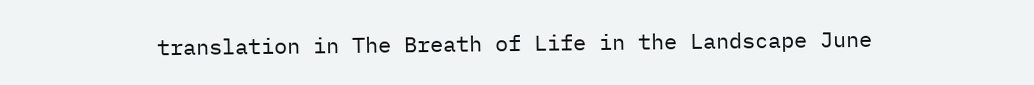translation in The Breath of Life in the Landscape June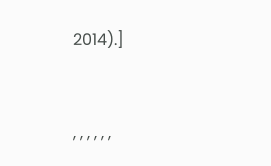2014).]


, , , , , ,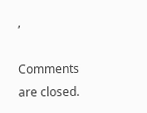,

Comments are closed.